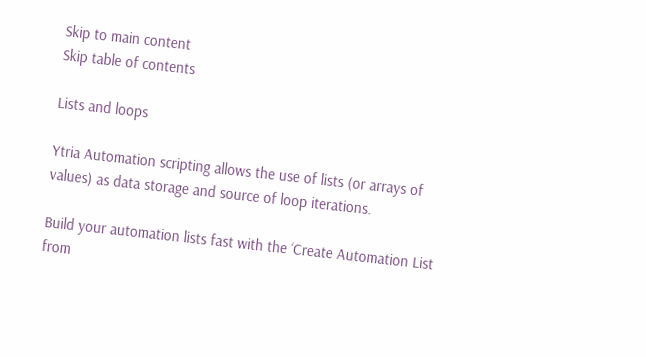Skip to main content
Skip table of contents

Lists and loops

Ytria Automation scripting allows the use of lists (or arrays of values) as data storage and source of loop iterations.

Build your automation lists fast with the ‘Create Automation List from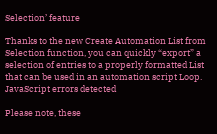Selection’ feature

Thanks to the new Create Automation List from Selection function, you can quickly “export” a selection of entries to a properly formatted List that can be used in an automation script Loop.
JavaScript errors detected

Please note, these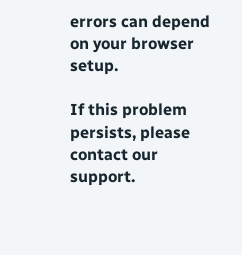errors can depend on your browser setup.

If this problem persists, please contact our support.